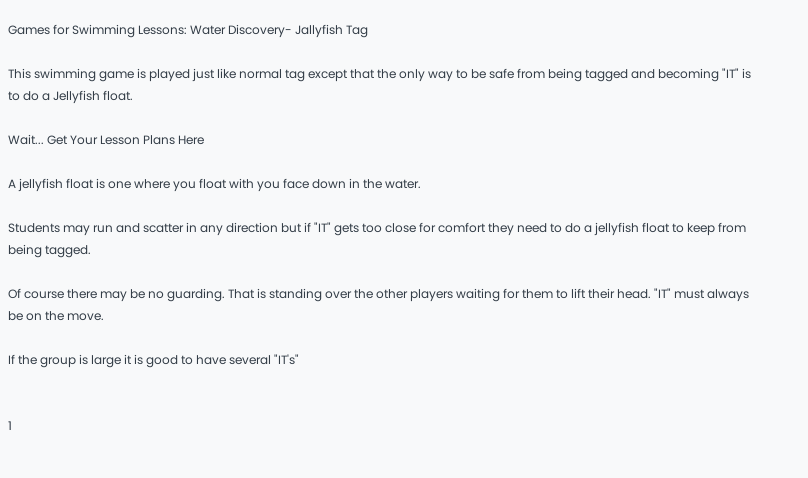Games for Swimming Lessons: Water Discovery- Jallyfish Tag

This swimming game is played just like normal tag except that the only way to be safe from being tagged and becoming "IT" is to do a Jellyfish float.

Wait... Get Your Lesson Plans Here

A jellyfish float is one where you float with you face down in the water.

Students may run and scatter in any direction but if "IT" gets too close for comfort they need to do a jellyfish float to keep from being tagged.

Of course there may be no guarding. That is standing over the other players waiting for them to lift their head. "IT" must always be on the move.

If the group is large it is good to have several "IT's"


1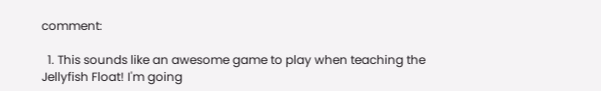comment:

  1. This sounds like an awesome game to play when teaching the Jellyfish Float! I'm going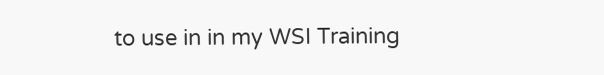to use in in my WSI Training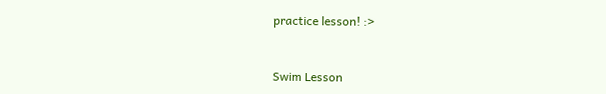practice lesson! :>


Swim Lesson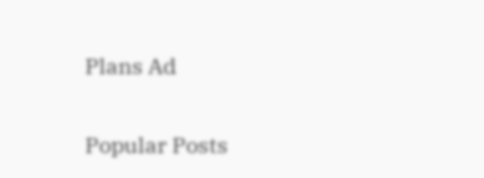Plans Ad

Popular Posts